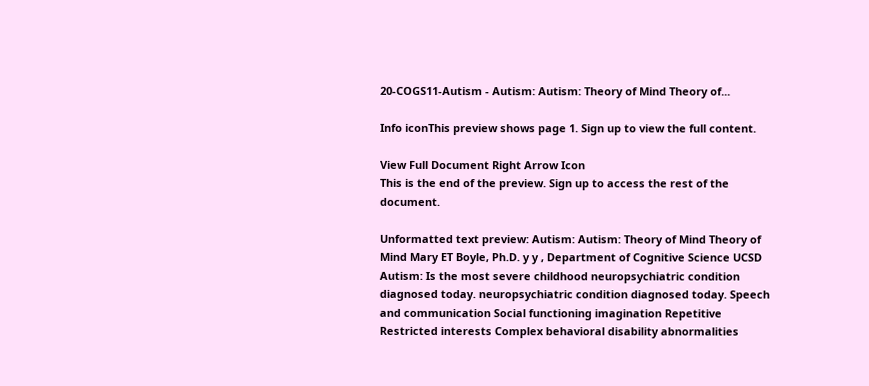20-COGS11-Autism - Autism: Autism: Theory of Mind Theory of...

Info iconThis preview shows page 1. Sign up to view the full content.

View Full Document Right Arrow Icon
This is the end of the preview. Sign up to access the rest of the document.

Unformatted text preview: Autism: Autism: Theory of Mind Theory of Mind Mary ET Boyle, Ph.D. y y , Department of Cognitive Science UCSD Autism: Is the most severe childhood neuropsychiatric condition diagnosed today. neuropsychiatric condition diagnosed today. Speech and communication Social functioning imagination Repetitive Restricted interests Complex behavioral disability abnormalities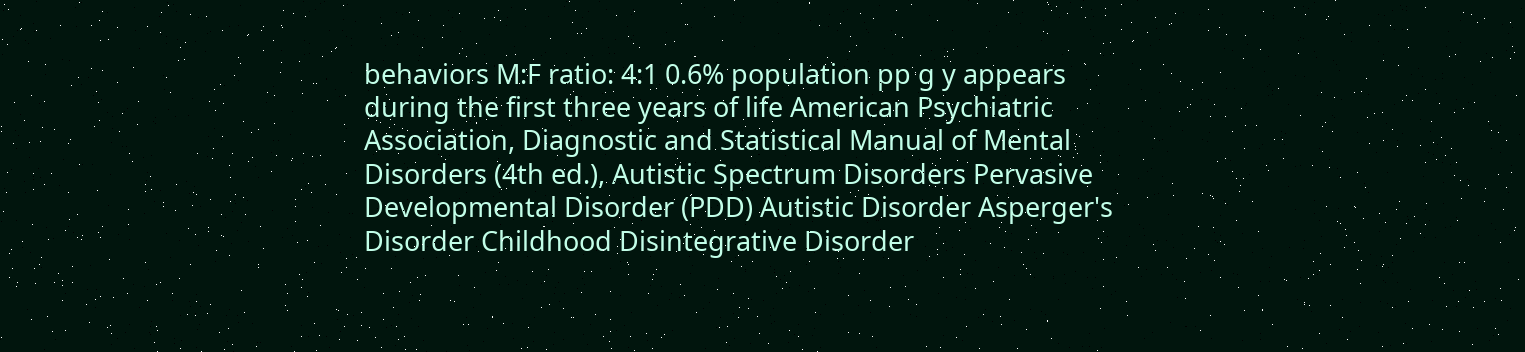behaviors M:F ratio: 4:1 0.6% population pp g y appears during the first three years of life American Psychiatric Association, Diagnostic and Statistical Manual of Mental Disorders (4th ed.), Autistic Spectrum Disorders Pervasive Developmental Disorder (PDD) Autistic Disorder Asperger's Disorder Childhood Disintegrative Disorder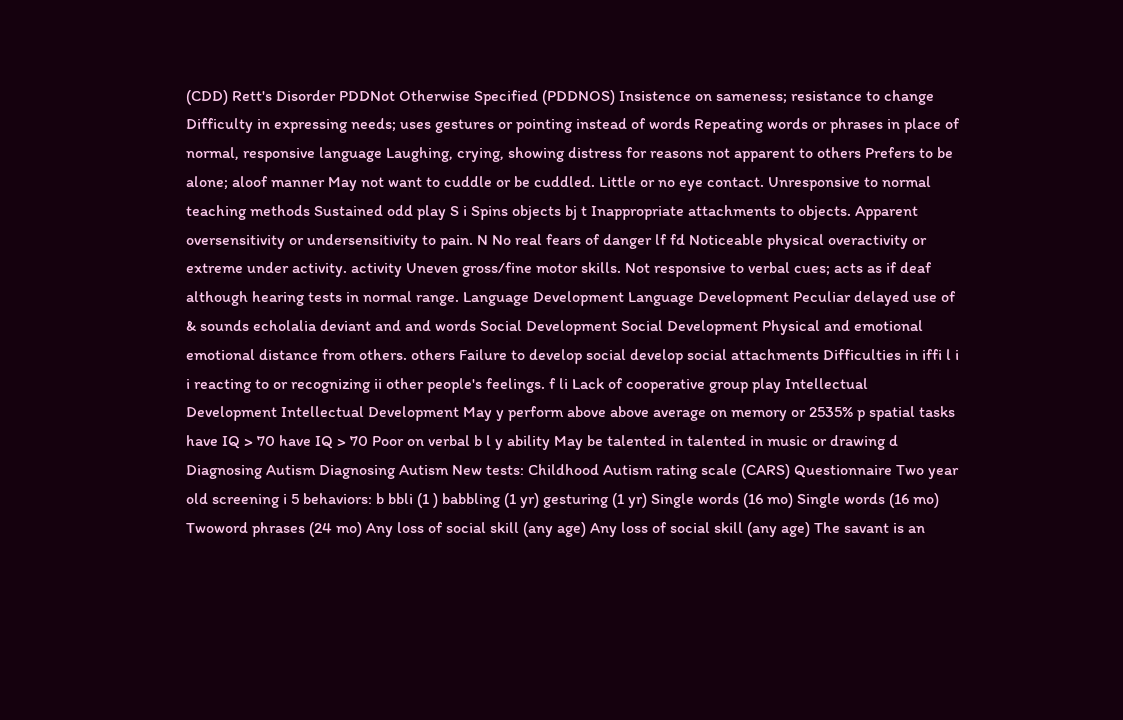(CDD) Rett's Disorder PDDNot Otherwise Specified (PDDNOS) Insistence on sameness; resistance to change Difficulty in expressing needs; uses gestures or pointing instead of words Repeating words or phrases in place of normal, responsive language Laughing, crying, showing distress for reasons not apparent to others Prefers to be alone; aloof manner May not want to cuddle or be cuddled. Little or no eye contact. Unresponsive to normal teaching methods Sustained odd play S i Spins objects bj t Inappropriate attachments to objects. Apparent oversensitivity or undersensitivity to pain. N No real fears of danger lf fd Noticeable physical overactivity or extreme under activity. activity Uneven gross/fine motor skills. Not responsive to verbal cues; acts as if deaf although hearing tests in normal range. Language Development Language Development Peculiar delayed use of & sounds echolalia deviant and and words Social Development Social Development Physical and emotional emotional distance from others. others Failure to develop social develop social attachments Difficulties in iffi l i i reacting to or recognizing ii other people's feelings. f li Lack of cooperative group play Intellectual Development Intellectual Development May y perform above above average on memory or 2535% p spatial tasks have IQ > 70 have IQ > 70 Poor on verbal b l y ability May be talented in talented in music or drawing d Diagnosing Autism Diagnosing Autism New tests: Childhood Autism rating scale (CARS) Questionnaire Two year old screening i 5 behaviors: b bbli (1 ) babbling (1 yr) gesturing (1 yr) Single words (16 mo) Single words (16 mo) Twoword phrases (24 mo) Any loss of social skill (any age) Any loss of social skill (any age) The savant is an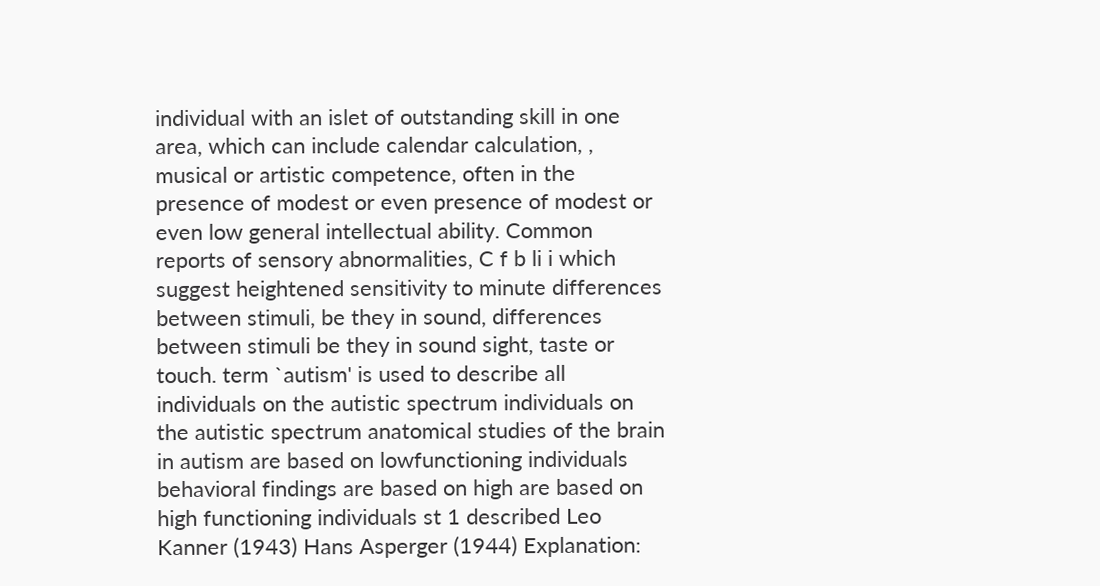individual with an islet of outstanding skill in one area, which can include calendar calculation, , musical or artistic competence, often in the presence of modest or even presence of modest or even low general intellectual ability. Common reports of sensory abnormalities, C f b li i which suggest heightened sensitivity to minute differences between stimuli, be they in sound, differences between stimuli be they in sound sight, taste or touch. term `autism' is used to describe all individuals on the autistic spectrum individuals on the autistic spectrum anatomical studies of the brain in autism are based on lowfunctioning individuals behavioral findings are based on high are based on high functioning individuals st 1 described Leo Kanner (1943) Hans Asperger (1944) Explanation: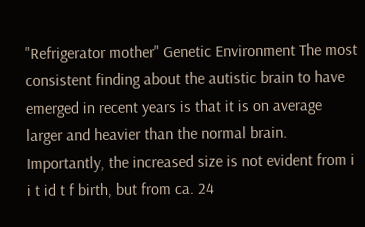"Refrigerator mother" Genetic Environment The most consistent finding about the autistic brain to have emerged in recent years is that it is on average larger and heavier than the normal brain. Importantly, the increased size is not evident from i i t id t f birth, but from ca. 24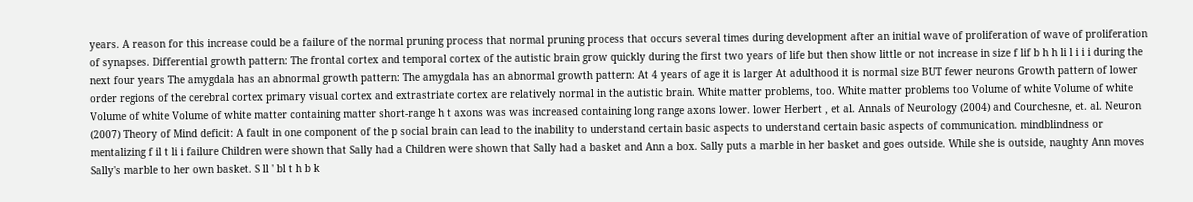years. A reason for this increase could be a failure of the normal pruning process that normal pruning process that occurs several times during development after an initial wave of proliferation of wave of proliferation of synapses. Differential growth pattern: The frontal cortex and temporal cortex of the autistic brain grow quickly during the first two years of life but then show little or not increase in size f lif b h h li l i i i during the next four years The amygdala has an abnormal growth pattern: The amygdala has an abnormal growth pattern: At 4 years of age it is larger At adulthood it is normal size BUT fewer neurons Growth pattern of lower order regions of the cerebral cortex primary visual cortex and extrastriate cortex are relatively normal in the autistic brain. White matter problems, too. White matter problems too Volume of white Volume of white Volume of white Volume of white matter containing matter short-range h t axons was was increased containing long range axons lower. lower Herbert , et al. Annals of Neurology (2004) and Courchesne, et. al. Neuron (2007) Theory of Mind deficit: A fault in one component of the p social brain can lead to the inability to understand certain basic aspects to understand certain basic aspects of communication. mindblindness or mentalizing f il t li i failure Children were shown that Sally had a Children were shown that Sally had a basket and Ann a box. Sally puts a marble in her basket and goes outside. While she is outside, naughty Ann moves Sally's marble to her own basket. S ll ' bl t h b k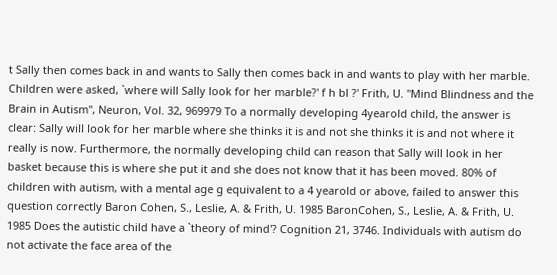t Sally then comes back in and wants to Sally then comes back in and wants to play with her marble. Children were asked, `where will Sally look for her marble?' f h bl ?' Frith, U. "Mind Blindness and the Brain in Autism", Neuron, Vol. 32, 969979 To a normally developing 4yearold child, the answer is clear: Sally will look for her marble where she thinks it is and not she thinks it is and not where it really is now. Furthermore, the normally developing child can reason that Sally will look in her basket because this is where she put it and she does not know that it has been moved. 80% of children with autism, with a mental age g equivalent to a 4 yearold or above, failed to answer this question correctly Baron Cohen, S., Leslie, A. & Frith, U. 1985 BaronCohen, S., Leslie, A. & Frith, U. 1985 Does the autistic child have a `theory of mind'? Cognition 21, 3746. Individuals with autism do not activate the face area of the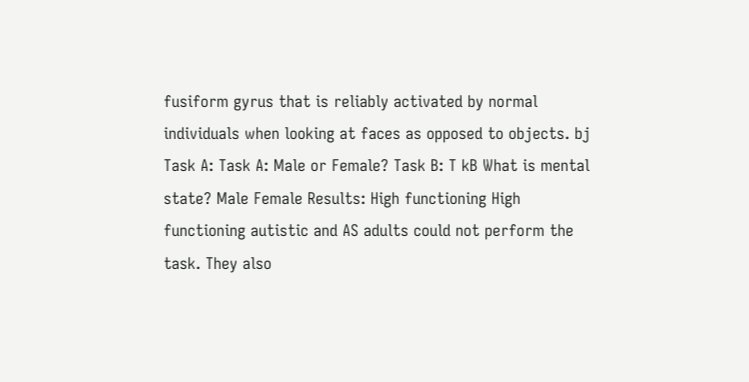fusiform gyrus that is reliably activated by normal individuals when looking at faces as opposed to objects. bj Task A: Task A: Male or Female? Task B: T kB What is mental state? Male Female Results: High functioning High functioning autistic and AS adults could not perform the task. They also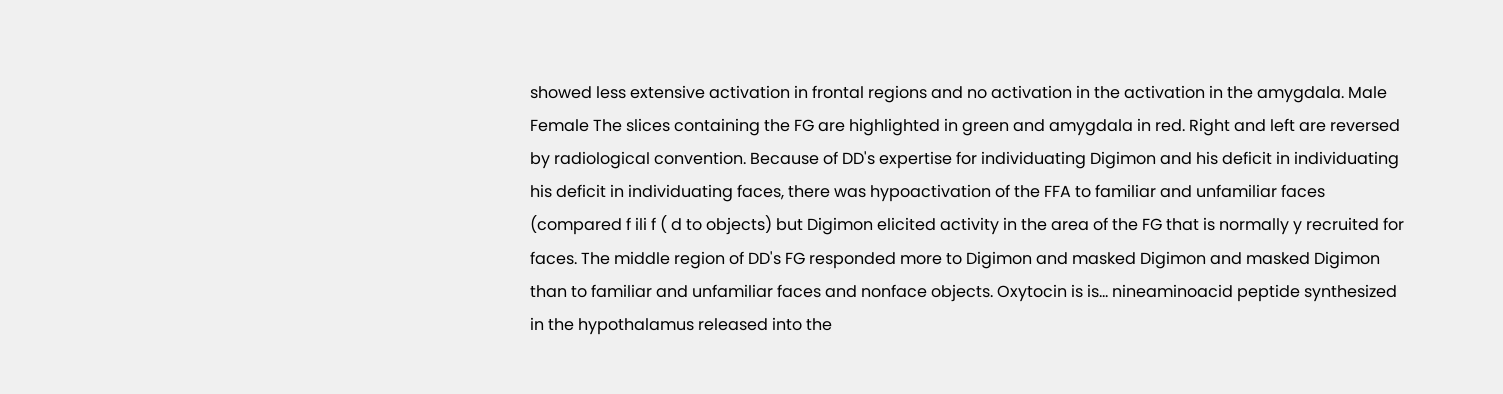showed less extensive activation in frontal regions and no activation in the activation in the amygdala. Male Female The slices containing the FG are highlighted in green and amygdala in red. Right and left are reversed by radiological convention. Because of DD's expertise for individuating Digimon and his deficit in individuating his deficit in individuating faces, there was hypoactivation of the FFA to familiar and unfamiliar faces (compared f ili f ( d to objects) but Digimon elicited activity in the area of the FG that is normally y recruited for faces. The middle region of DD's FG responded more to Digimon and masked Digimon and masked Digimon than to familiar and unfamiliar faces and nonface objects. Oxytocin is is... nineaminoacid peptide synthesized in the hypothalamus released into the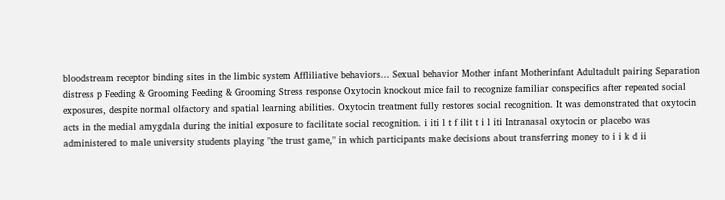bloodstream receptor binding sites in the limbic system Affliliative behaviors... Sexual behavior Mother infant Motherinfant Adultadult pairing Separation distress p Feeding & Grooming Feeding & Grooming Stress response Oxytocin knockout mice fail to recognize familiar conspecifics after repeated social exposures, despite normal olfactory and spatial learning abilities. Oxytocin treatment fully restores social recognition. It was demonstrated that oxytocin acts in the medial amygdala during the initial exposure to facilitate social recognition. i iti l t f ilit t i l iti Intranasal oxytocin or placebo was administered to male university students playing "the trust game," in which participants make decisions about transferring money to i i k d ii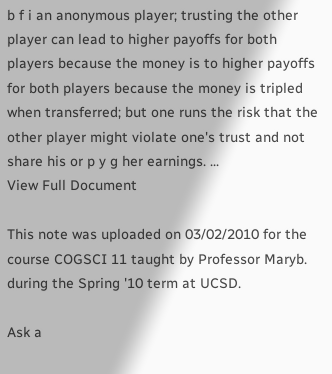b f i an anonymous player; trusting the other player can lead to higher payoffs for both players because the money is to higher payoffs for both players because the money is tripled when transferred; but one runs the risk that the other player might violate one's trust and not share his or p y g her earnings. ...
View Full Document

This note was uploaded on 03/02/2010 for the course COGSCI 11 taught by Professor Maryb. during the Spring '10 term at UCSD.

Ask a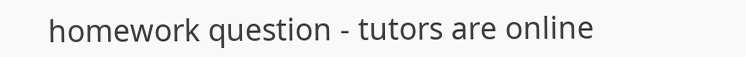homework question - tutors are online